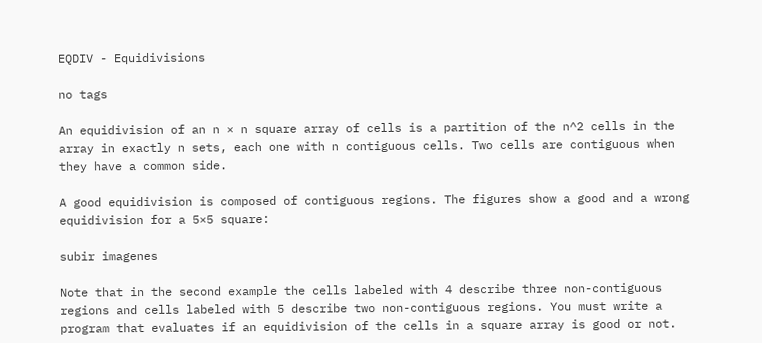EQDIV - Equidivisions

no tags

An equidivision of an n × n square array of cells is a partition of the n^2 cells in the array in exactly n sets, each one with n contiguous cells. Two cells are contiguous when they have a common side.

A good equidivision is composed of contiguous regions. The figures show a good and a wrong equidivision for a 5×5 square:

subir imagenes

Note that in the second example the cells labeled with 4 describe three non-contiguous regions and cells labeled with 5 describe two non-contiguous regions. You must write a program that evaluates if an equidivision of the cells in a square array is good or not.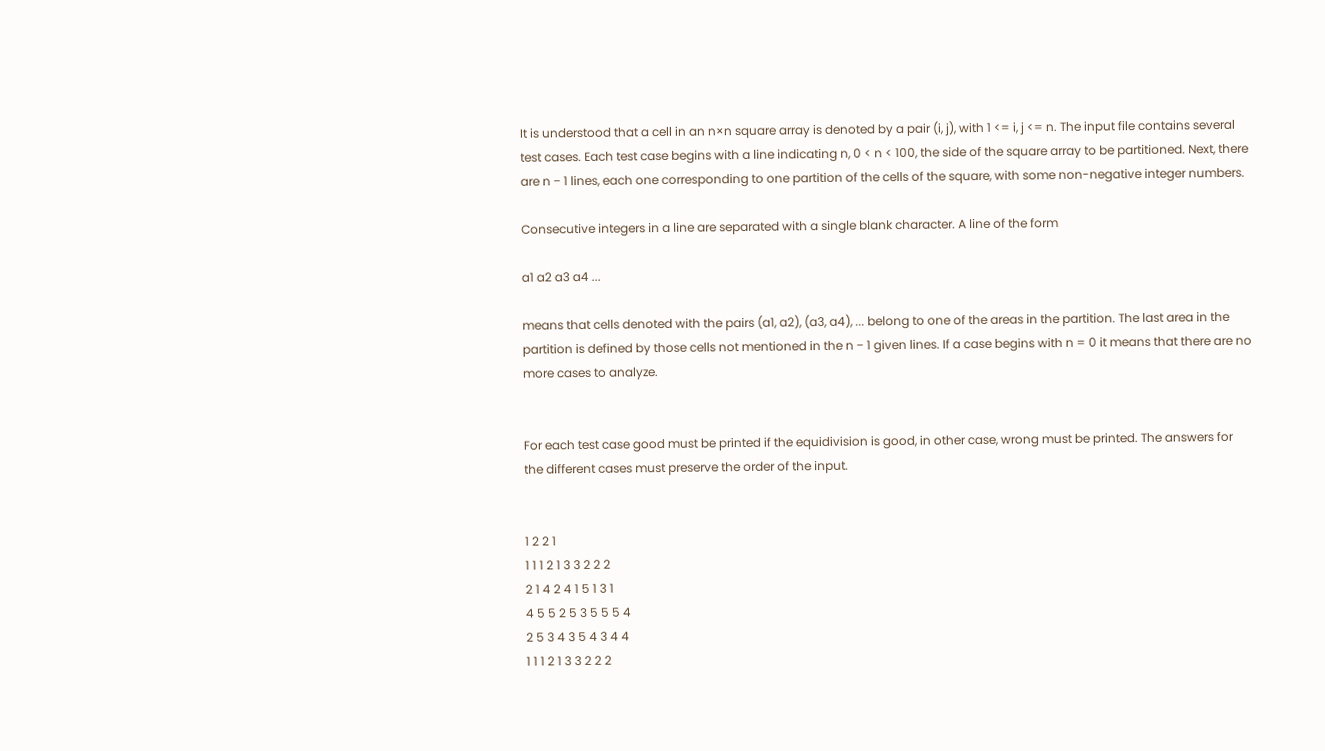It is understood that a cell in an n×n square array is denoted by a pair (i, j), with 1 <= i, j <= n. The input file contains several test cases. Each test case begins with a line indicating n, 0 < n < 100, the side of the square array to be partitioned. Next, there are n − 1 lines, each one corresponding to one partition of the cells of the square, with some non-negative integer numbers.

Consecutive integers in a line are separated with a single blank character. A line of the form

a1 a2 a3 a4 ...

means that cells denoted with the pairs (a1, a2), (a3, a4), ... belong to one of the areas in the partition. The last area in the partition is defined by those cells not mentioned in the n − 1 given lines. If a case begins with n = 0 it means that there are no more cases to analyze.


For each test case good must be printed if the equidivision is good, in other case, wrong must be printed. The answers for the different cases must preserve the order of the input.


1 2 2 1
1 1 1 2 1 3 3 2 2 2
2 1 4 2 4 1 5 1 3 1
4 5 5 2 5 3 5 5 5 4
2 5 3 4 3 5 4 3 4 4
1 1 1 2 1 3 3 2 2 2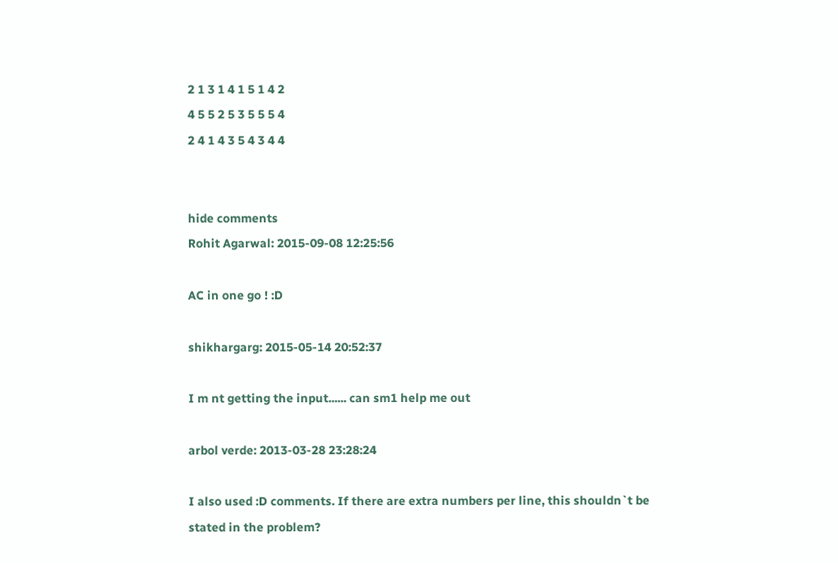2 1 3 1 4 1 5 1 4 2
4 5 5 2 5 3 5 5 5 4
2 4 1 4 3 5 4 3 4 4


hide comments
Rohit Agarwal: 2015-09-08 12:25:56

AC in one go ! :D

shikhargarg: 2015-05-14 20:52:37

I m nt getting the input...... can sm1 help me out

arbol verde: 2013-03-28 23:28:24

I also used :D comments. If there are extra numbers per line, this shouldn`t be stated in the problem?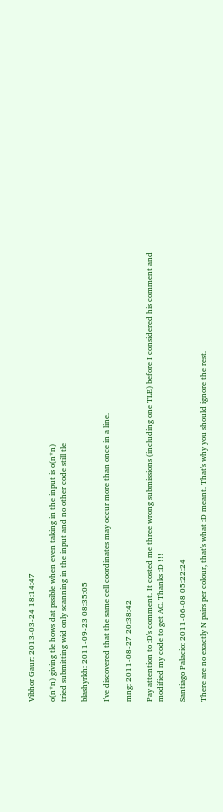Vibhor Gaur: 2013-03-24 18:14:47

o(n*n) giving tle hows dat pssible when even taking in the input is o(n*n)
tried submitting wid only scanning in the input and no other code still tle

blashyrkh: 2011-09-23 08:35:05

I've discovered that the same cell coordinates may occur more than once in a line.

mng: 2011-08-27 20:38:42

Pay attention to :D's comment. It costed me three wrong submissions (including one TLE) before I considered his comment and modified my code to get AC. Thanks :D !!!

Santiago Palacio: 2011-06-08 05:22:24

There are no exactly N pairs per colour, that's what :D meant. That's why you should ignore the rest.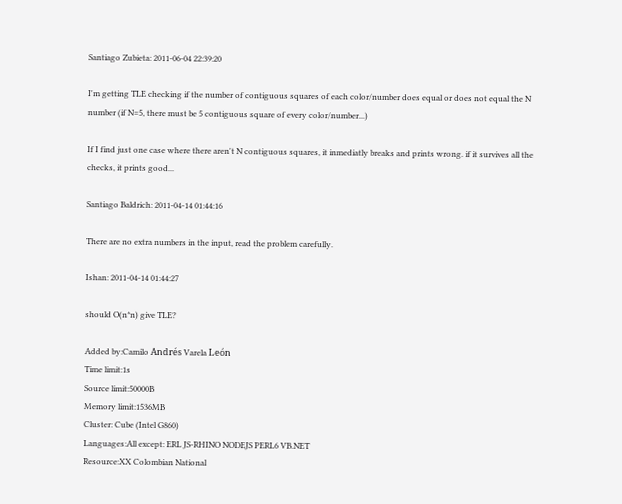Santiago Zubieta: 2011-06-04 22:39:20

I'm getting TLE checking if the number of contiguous squares of each color/number does equal or does not equal the N number (if N=5, there must be 5 contiguous square of every color/number...)

If I find just one case where there aren't N contiguous squares, it inmediatly breaks and prints wrong. if it survives all the checks, it prints good...

Santiago Baldrich: 2011-04-14 01:44:16

There are no extra numbers in the input, read the problem carefully.

Ishan: 2011-04-14 01:44:27

should O(n*n) give TLE?

Added by:Camilo Andrés Varela León
Time limit:1s
Source limit:50000B
Memory limit:1536MB
Cluster: Cube (Intel G860)
Languages:All except: ERL JS-RHINO NODEJS PERL6 VB.NET
Resource:XX Colombian National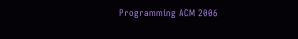Programming ACM 2006